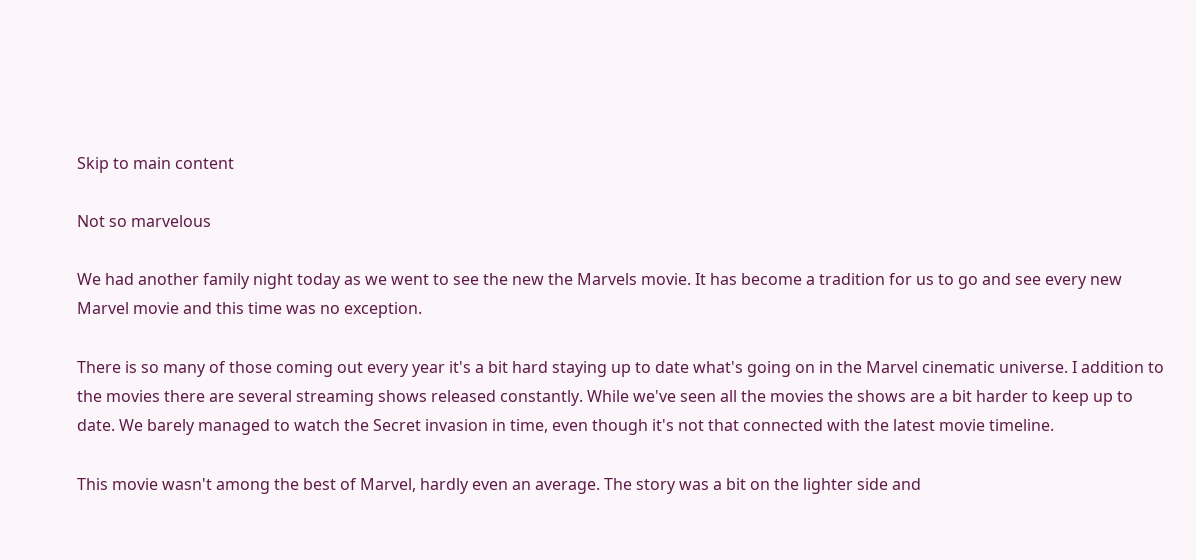Skip to main content

Not so marvelous

We had another family night today as we went to see the new the Marvels movie. It has become a tradition for us to go and see every new Marvel movie and this time was no exception.

There is so many of those coming out every year it's a bit hard staying up to date what's going on in the Marvel cinematic universe. I addition to the movies there are several streaming shows released constantly. While we've seen all the movies the shows are a bit harder to keep up to date. We barely managed to watch the Secret invasion in time, even though it's not that connected with the latest movie timeline.

This movie wasn't among the best of Marvel, hardly even an average. The story was a bit on the lighter side and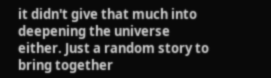it didn't give that much into deepening the universe either. Just a random story to bring together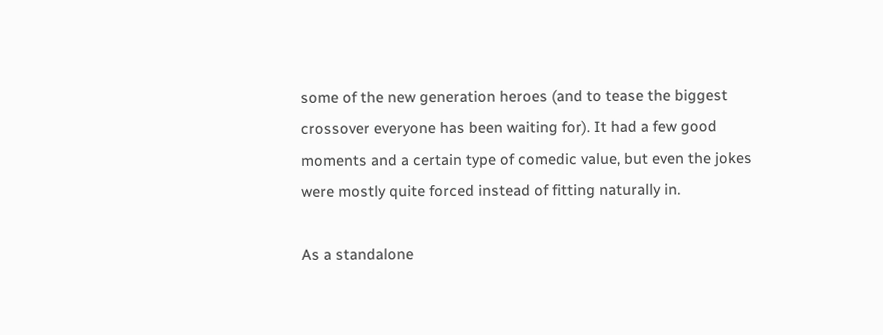some of the new generation heroes (and to tease the biggest crossover everyone has been waiting for). It had a few good moments and a certain type of comedic value, but even the jokes were mostly quite forced instead of fitting naturally in.

As a standalone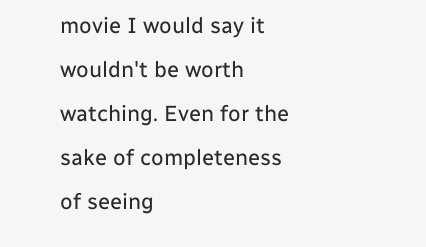movie I would say it wouldn't be worth watching. Even for the sake of completeness of seeing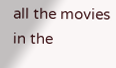all the movies in the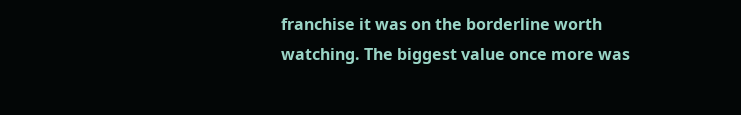franchise it was on the borderline worth watching. The biggest value once more was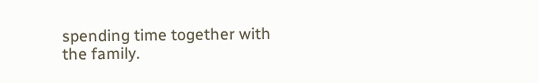spending time together with the family.